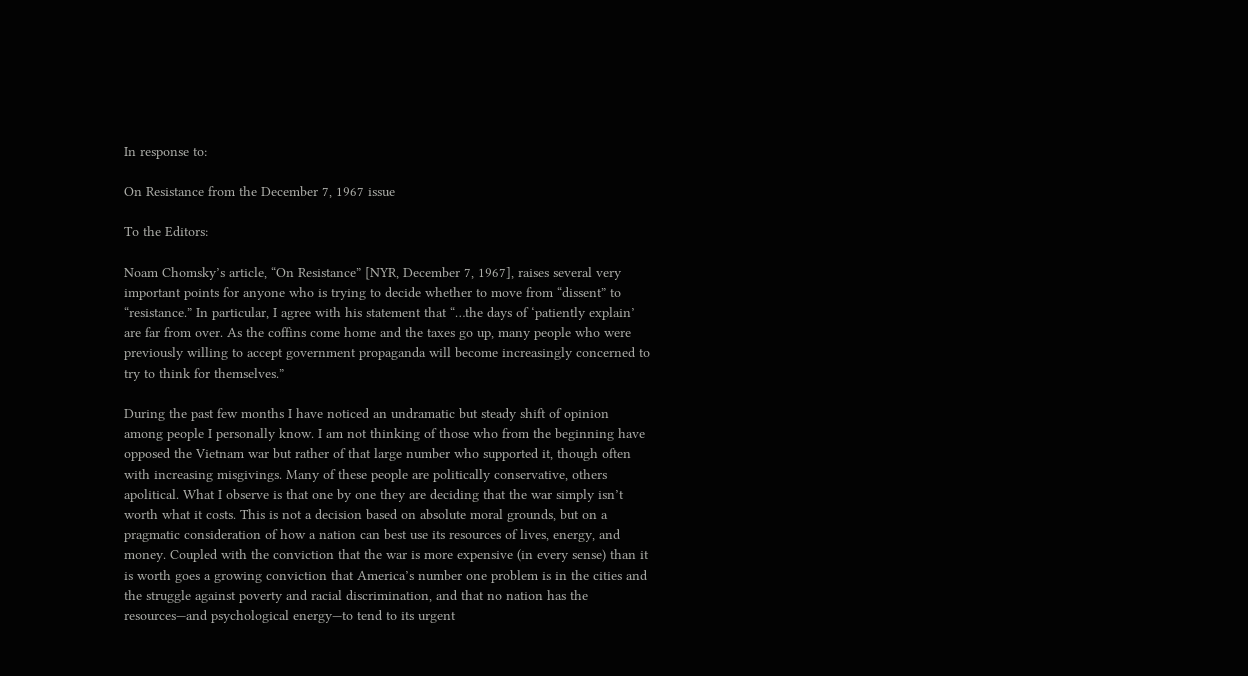In response to:

On Resistance from the December 7, 1967 issue

To the Editors:

Noam Chomsky’s article, “On Resistance” [NYR, December 7, 1967], raises several very important points for anyone who is trying to decide whether to move from “dissent” to “resistance.” In particular, I agree with his statement that “…the days of ‘patiently explain’ are far from over. As the coffins come home and the taxes go up, many people who were previously willing to accept government propaganda will become increasingly concerned to try to think for themselves.”

During the past few months I have noticed an undramatic but steady shift of opinion among people I personally know. I am not thinking of those who from the beginning have opposed the Vietnam war but rather of that large number who supported it, though often with increasing misgivings. Many of these people are politically conservative, others apolitical. What I observe is that one by one they are deciding that the war simply isn’t worth what it costs. This is not a decision based on absolute moral grounds, but on a pragmatic consideration of how a nation can best use its resources of lives, energy, and money. Coupled with the conviction that the war is more expensive (in every sense) than it is worth goes a growing conviction that America’s number one problem is in the cities and the struggle against poverty and racial discrimination, and that no nation has the resources—and psychological energy—to tend to its urgent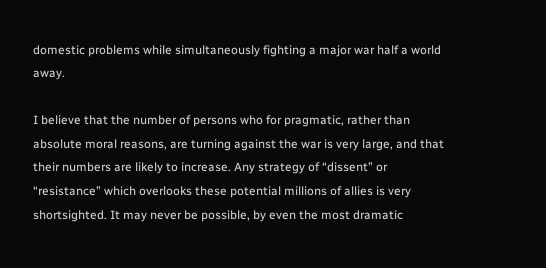domestic problems while simultaneously fighting a major war half a world away.

I believe that the number of persons who for pragmatic, rather than absolute moral reasons, are turning against the war is very large, and that their numbers are likely to increase. Any strategy of “dissent” or “resistance” which overlooks these potential millions of allies is very shortsighted. It may never be possible, by even the most dramatic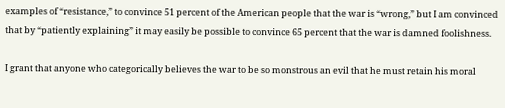examples of “resistance,” to convince 51 percent of the American people that the war is “wrong,” but I am convinced that by “patiently explaining” it may easily be possible to convince 65 percent that the war is damned foolishness.

I grant that anyone who categorically believes the war to be so monstrous an evil that he must retain his moral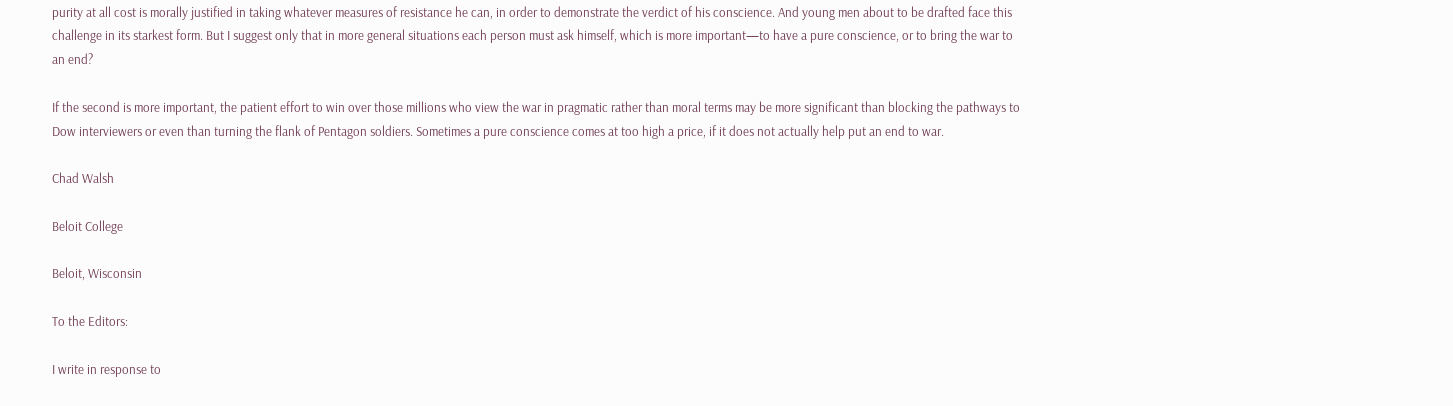purity at all cost is morally justified in taking whatever measures of resistance he can, in order to demonstrate the verdict of his conscience. And young men about to be drafted face this challenge in its starkest form. But I suggest only that in more general situations each person must ask himself, which is more important—to have a pure conscience, or to bring the war to an end?

If the second is more important, the patient effort to win over those millions who view the war in pragmatic rather than moral terms may be more significant than blocking the pathways to Dow interviewers or even than turning the flank of Pentagon soldiers. Sometimes a pure conscience comes at too high a price, if it does not actually help put an end to war.

Chad Walsh

Beloit College

Beloit, Wisconsin

To the Editors:

I write in response to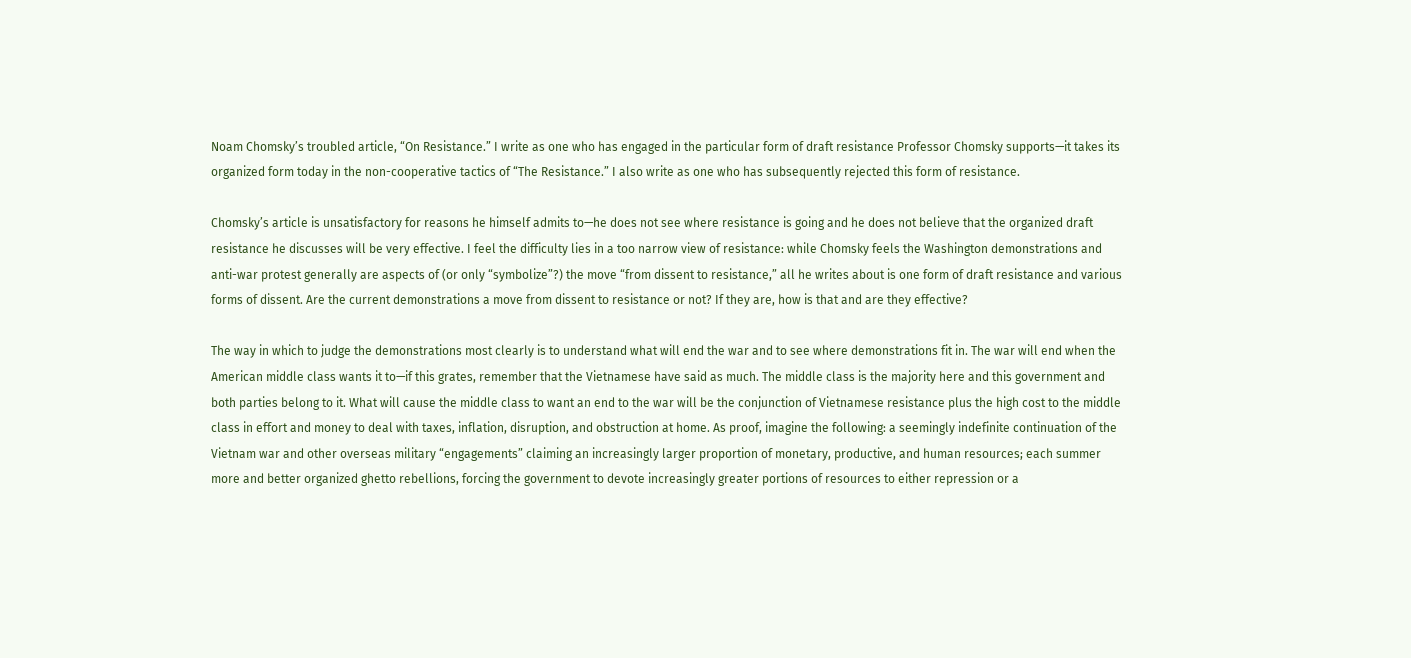Noam Chomsky’s troubled article, “On Resistance.” I write as one who has engaged in the particular form of draft resistance Professor Chomsky supports—it takes its organized form today in the non-cooperative tactics of “The Resistance.” I also write as one who has subsequently rejected this form of resistance.

Chomsky’s article is unsatisfactory for reasons he himself admits to—he does not see where resistance is going and he does not believe that the organized draft resistance he discusses will be very effective. I feel the difficulty lies in a too narrow view of resistance: while Chomsky feels the Washington demonstrations and anti-war protest generally are aspects of (or only “symbolize”?) the move “from dissent to resistance,” all he writes about is one form of draft resistance and various forms of dissent. Are the current demonstrations a move from dissent to resistance or not? If they are, how is that and are they effective?

The way in which to judge the demonstrations most clearly is to understand what will end the war and to see where demonstrations fit in. The war will end when the American middle class wants it to—if this grates, remember that the Vietnamese have said as much. The middle class is the majority here and this government and both parties belong to it. What will cause the middle class to want an end to the war will be the conjunction of Vietnamese resistance plus the high cost to the middle class in effort and money to deal with taxes, inflation, disruption, and obstruction at home. As proof, imagine the following: a seemingly indefinite continuation of the Vietnam war and other overseas military “engagements” claiming an increasingly larger proportion of monetary, productive, and human resources; each summer more and better organized ghetto rebellions, forcing the government to devote increasingly greater portions of resources to either repression or a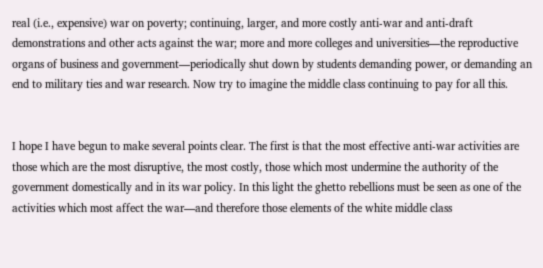real (i.e., expensive) war on poverty; continuing, larger, and more costly anti-war and anti-draft demonstrations and other acts against the war; more and more colleges and universities—the reproductive organs of business and government—periodically shut down by students demanding power, or demanding an end to military ties and war research. Now try to imagine the middle class continuing to pay for all this.


I hope I have begun to make several points clear. The first is that the most effective anti-war activities are those which are the most disruptive, the most costly, those which most undermine the authority of the government domestically and in its war policy. In this light the ghetto rebellions must be seen as one of the activities which most affect the war—and therefore those elements of the white middle class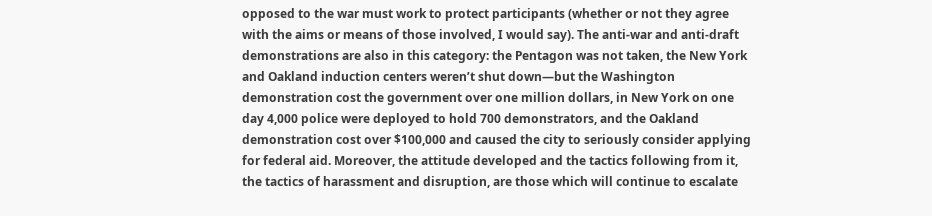opposed to the war must work to protect participants (whether or not they agree with the aims or means of those involved, I would say). The anti-war and anti-draft demonstrations are also in this category: the Pentagon was not taken, the New York and Oakland induction centers weren’t shut down—but the Washington demonstration cost the government over one million dollars, in New York on one day 4,000 police were deployed to hold 700 demonstrators, and the Oakland demonstration cost over $100,000 and caused the city to seriously consider applying for federal aid. Moreover, the attitude developed and the tactics following from it, the tactics of harassment and disruption, are those which will continue to escalate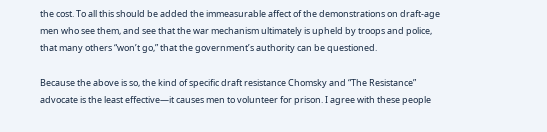the cost. To all this should be added the immeasurable affect of the demonstrations on draft-age men who see them, and see that the war mechanism ultimately is upheld by troops and police, that many others “won’t go,” that the government’s authority can be questioned.

Because the above is so, the kind of specific draft resistance Chomsky and “The Resistance” advocate is the least effective—it causes men to volunteer for prison. I agree with these people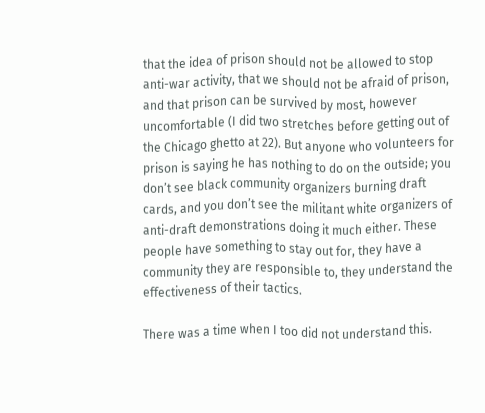that the idea of prison should not be allowed to stop anti-war activity, that we should not be afraid of prison, and that prison can be survived by most, however uncomfortable (I did two stretches before getting out of the Chicago ghetto at 22). But anyone who volunteers for prison is saying he has nothing to do on the outside; you don’t see black community organizers burning draft cards, and you don’t see the militant white organizers of anti-draft demonstrations doing it much either. These people have something to stay out for, they have a community they are responsible to, they understand the effectiveness of their tactics.

There was a time when I too did not understand this.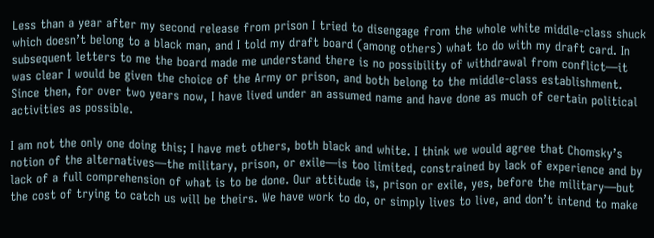Less than a year after my second release from prison I tried to disengage from the whole white middle-class shuck which doesn’t belong to a black man, and I told my draft board (among others) what to do with my draft card. In subsequent letters to me the board made me understand there is no possibility of withdrawal from conflict—it was clear I would be given the choice of the Army or prison, and both belong to the middle-class establishment. Since then, for over two years now, I have lived under an assumed name and have done as much of certain political activities as possible.

I am not the only one doing this; I have met others, both black and white. I think we would agree that Chomsky’s notion of the alternatives—the military, prison, or exile—is too limited, constrained by lack of experience and by lack of a full comprehension of what is to be done. Our attitude is, prison or exile, yes, before the military—but the cost of trying to catch us will be theirs. We have work to do, or simply lives to live, and don’t intend to make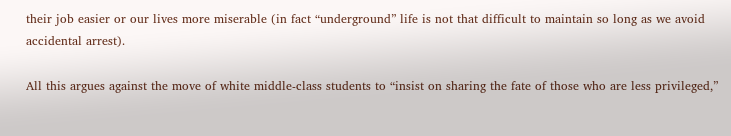their job easier or our lives more miserable (in fact “underground” life is not that difficult to maintain so long as we avoid accidental arrest).

All this argues against the move of white middle-class students to “insist on sharing the fate of those who are less privileged,”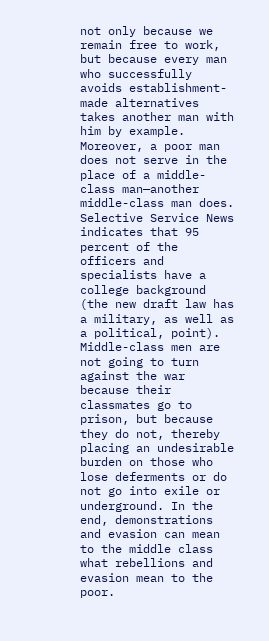not only because we remain free to work, but because every man who successfully avoids establishment-made alternatives takes another man with him by example. Moreover, a poor man does not serve in the place of a middle-class man—another middle-class man does. Selective Service News indicates that 95 percent of the officers and specialists have a college background (the new draft law has a military, as well as a political, point). Middle-class men are not going to turn against the war because their classmates go to prison, but because they do not, thereby placing an undesirable burden on those who lose deferments or do not go into exile or underground. In the end, demonstrations and evasion can mean to the middle class what rebellions and evasion mean to the poor.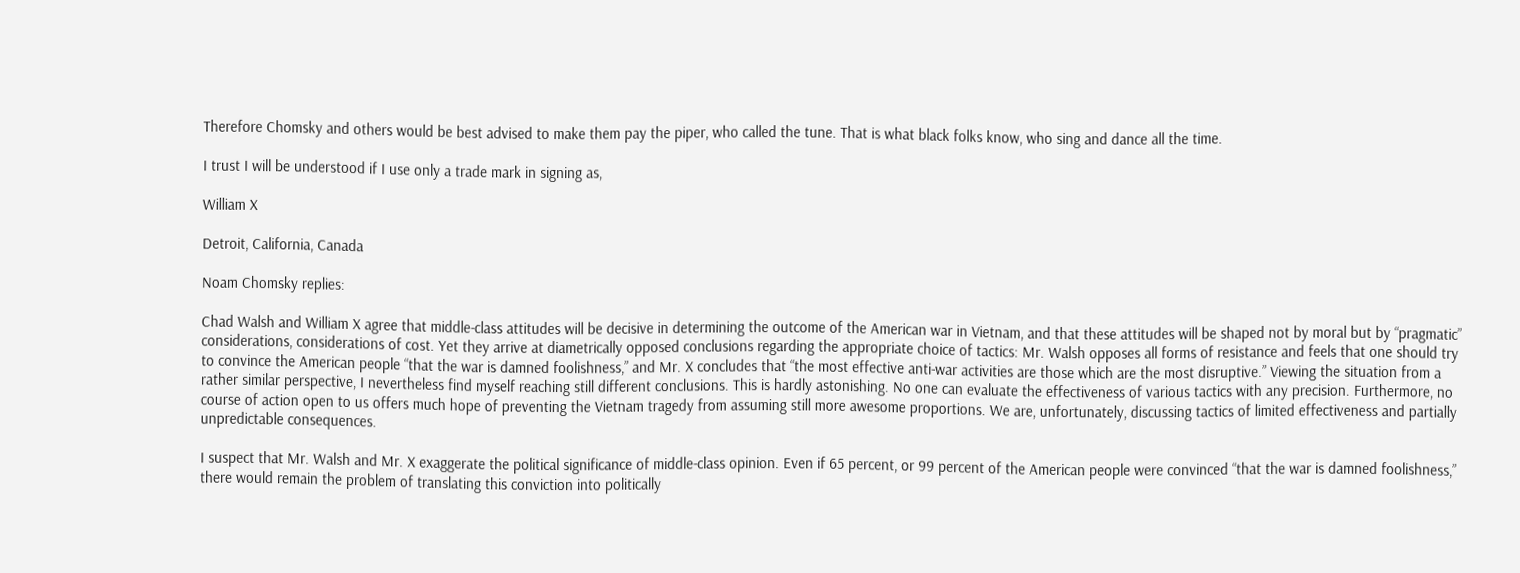Therefore Chomsky and others would be best advised to make them pay the piper, who called the tune. That is what black folks know, who sing and dance all the time.

I trust I will be understood if I use only a trade mark in signing as,

William X

Detroit, California, Canada

Noam Chomsky replies:

Chad Walsh and William X agree that middle-class attitudes will be decisive in determining the outcome of the American war in Vietnam, and that these attitudes will be shaped not by moral but by “pragmatic” considerations, considerations of cost. Yet they arrive at diametrically opposed conclusions regarding the appropriate choice of tactics: Mr. Walsh opposes all forms of resistance and feels that one should try to convince the American people “that the war is damned foolishness,” and Mr. X concludes that “the most effective anti-war activities are those which are the most disruptive.” Viewing the situation from a rather similar perspective, I nevertheless find myself reaching still different conclusions. This is hardly astonishing. No one can evaluate the effectiveness of various tactics with any precision. Furthermore, no course of action open to us offers much hope of preventing the Vietnam tragedy from assuming still more awesome proportions. We are, unfortunately, discussing tactics of limited effectiveness and partially unpredictable consequences.

I suspect that Mr. Walsh and Mr. X exaggerate the political significance of middle-class opinion. Even if 65 percent, or 99 percent of the American people were convinced “that the war is damned foolishness,” there would remain the problem of translating this conviction into politically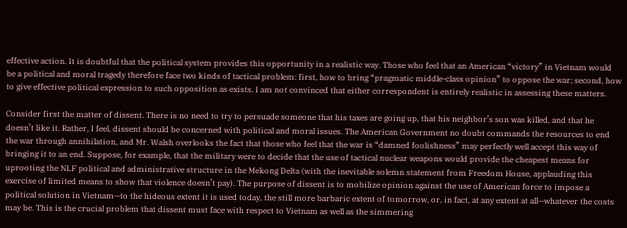effective action. It is doubtful that the political system provides this opportunity in a realistic way. Those who feel that an American “victory” in Vietnam would be a political and moral tragedy therefore face two kinds of tactical problem: first, how to bring “pragmatic middle-class opinion” to oppose the war; second, how to give effective political expression to such opposition as exists. I am not convinced that either correspondent is entirely realistic in assessing these matters.

Consider first the matter of dissent. There is no need to try to persuade someone that his taxes are going up, that his neighbor’s son was killed, and that he doesn’t like it. Rather, I feel, dissent should be concerned with political and moral issues. The American Government no doubt commands the resources to end the war through annihilation, and Mr. Walsh overlooks the fact that those who feel that the war is “damned foolishness” may perfectly well accept this way of bringing it to an end. Suppose, for example, that the military were to decide that the use of tactical nuclear weapons would provide the cheapest means for uprooting the NLF political and administrative structure in the Mekong Delta (with the inevitable solemn statement from Freedom House, applauding this exercise of limited means to show that violence doesn’t pay). The purpose of dissent is to mobilize opinion against the use of American force to impose a political solution in Vietnam—to the hideous extent it is used today, the still more barbaric extent of tomorrow, or, in fact, at any extent at all—whatever the costs may be. This is the crucial problem that dissent must face with respect to Vietnam as well as the simmering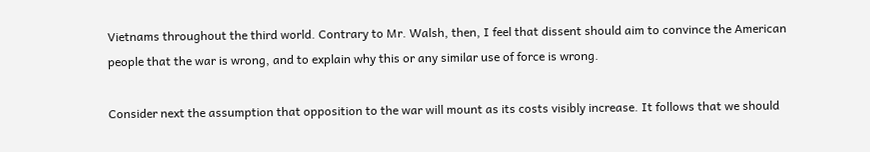Vietnams throughout the third world. Contrary to Mr. Walsh, then, I feel that dissent should aim to convince the American people that the war is wrong, and to explain why this or any similar use of force is wrong.

Consider next the assumption that opposition to the war will mount as its costs visibly increase. It follows that we should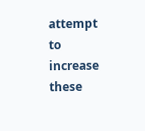attempt to increase these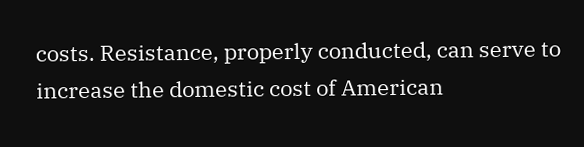costs. Resistance, properly conducted, can serve to increase the domestic cost of American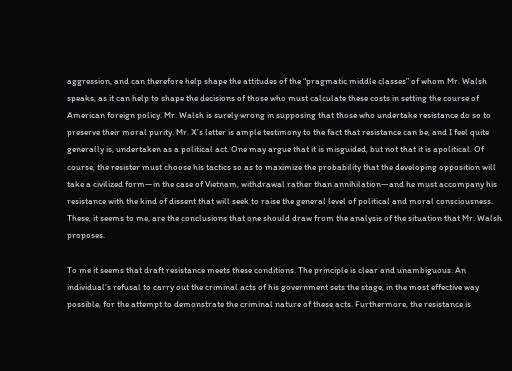aggression, and can therefore help shape the attitudes of the “pragmatic middle classes” of whom Mr. Walsh speaks, as it can help to shape the decisions of those who must calculate these costs in setting the course of American foreign policy. Mr. Walsh is surely wrong in supposing that those who undertake resistance do so to preserve their moral purity. Mr. X’s letter is ample testimony to the fact that resistance can be, and I feel quite generally is, undertaken as a political act. One may argue that it is misguided, but not that it is apolitical. Of course, the resister must choose his tactics so as to maximize the probability that the developing opposition will take a civilized form—in the case of Vietnam, withdrawal rather than annihilation—and he must accompany his resistance with the kind of dissent that will seek to raise the general level of political and moral consciousness. These, it seems to me, are the conclusions that one should draw from the analysis of the situation that Mr. Walsh proposes.

To me it seems that draft resistance meets these conditions. The principle is clear and unambiguous. An individual’s refusal to carry out the criminal acts of his government sets the stage, in the most effective way possible, for the attempt to demonstrate the criminal nature of these acts. Furthermore, the resistance is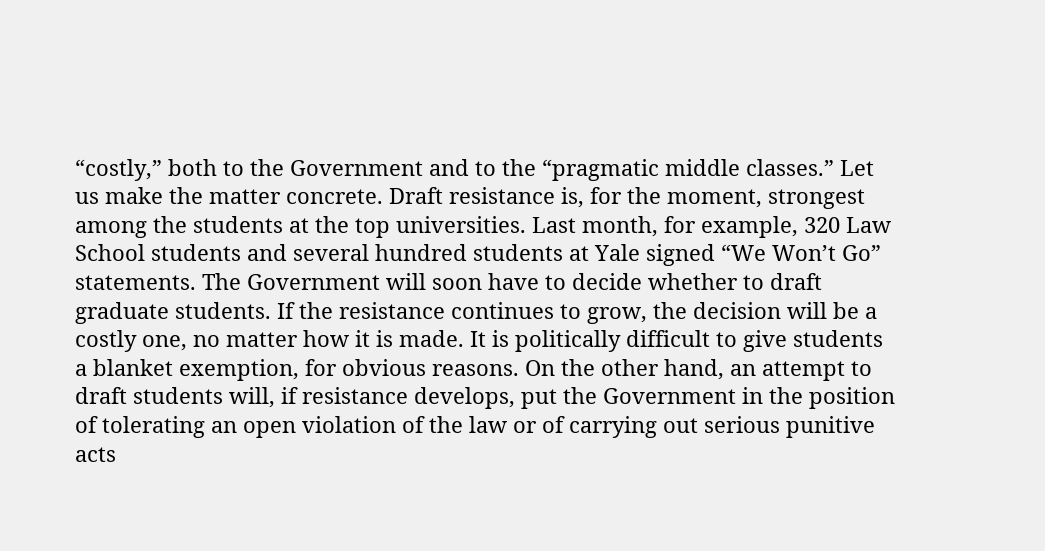“costly,” both to the Government and to the “pragmatic middle classes.” Let us make the matter concrete. Draft resistance is, for the moment, strongest among the students at the top universities. Last month, for example, 320 Law School students and several hundred students at Yale signed “We Won’t Go” statements. The Government will soon have to decide whether to draft graduate students. If the resistance continues to grow, the decision will be a costly one, no matter how it is made. It is politically difficult to give students a blanket exemption, for obvious reasons. On the other hand, an attempt to draft students will, if resistance develops, put the Government in the position of tolerating an open violation of the law or of carrying out serious punitive acts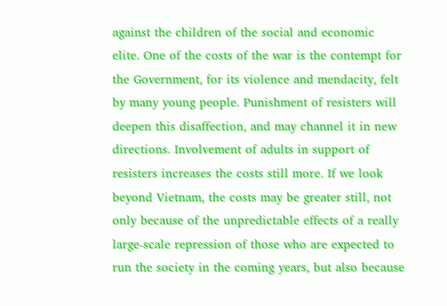against the children of the social and economic elite. One of the costs of the war is the contempt for the Government, for its violence and mendacity, felt by many young people. Punishment of resisters will deepen this disaffection, and may channel it in new directions. Involvement of adults in support of resisters increases the costs still more. If we look beyond Vietnam, the costs may be greater still, not only because of the unpredictable effects of a really large-scale repression of those who are expected to run the society in the coming years, but also because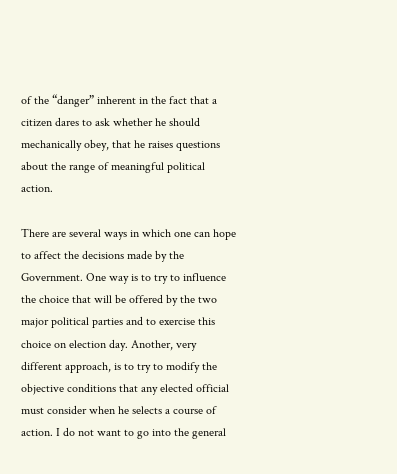of the “danger” inherent in the fact that a citizen dares to ask whether he should mechanically obey, that he raises questions about the range of meaningful political action.

There are several ways in which one can hope to affect the decisions made by the Government. One way is to try to influence the choice that will be offered by the two major political parties and to exercise this choice on election day. Another, very different approach, is to try to modify the objective conditions that any elected official must consider when he selects a course of action. I do not want to go into the general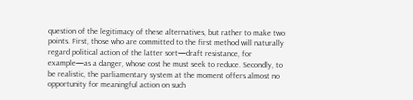question of the legitimacy of these alternatives, but rather to make two points. First, those who are committed to the first method will naturally regard political action of the latter sort—draft resistance, for example—as a danger, whose cost he must seek to reduce. Secondly, to be realistic, the parliamentary system at the moment offers almost no opportunity for meaningful action on such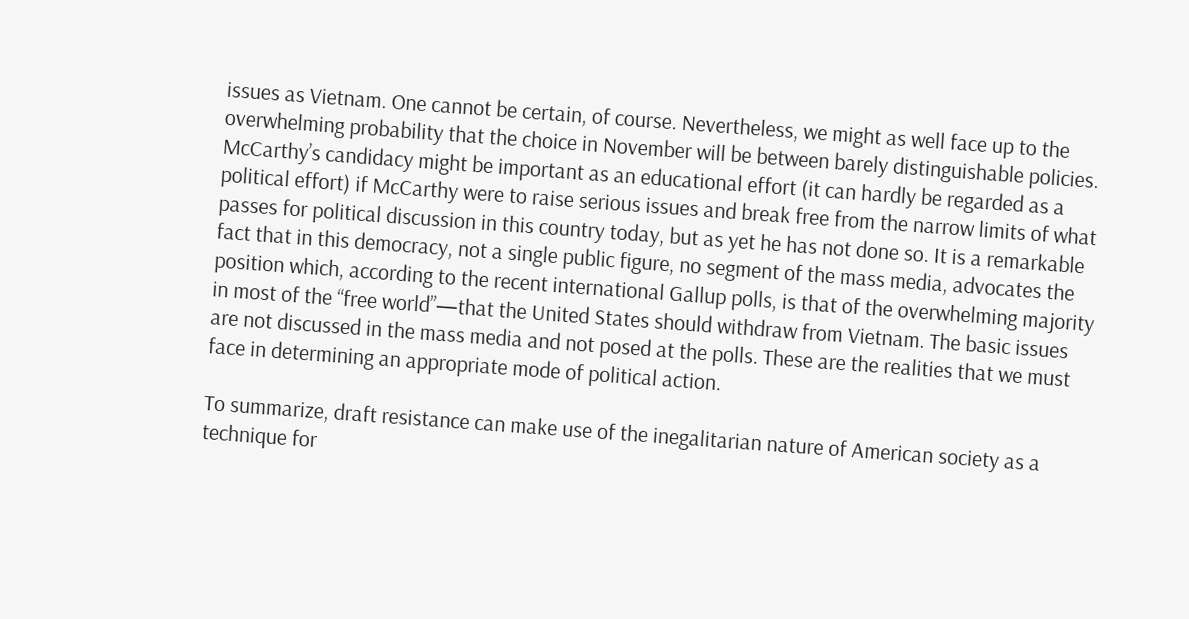issues as Vietnam. One cannot be certain, of course. Nevertheless, we might as well face up to the overwhelming probability that the choice in November will be between barely distinguishable policies. McCarthy’s candidacy might be important as an educational effort (it can hardly be regarded as a political effort) if McCarthy were to raise serious issues and break free from the narrow limits of what passes for political discussion in this country today, but as yet he has not done so. It is a remarkable fact that in this democracy, not a single public figure, no segment of the mass media, advocates the position which, according to the recent international Gallup polls, is that of the overwhelming majority in most of the “free world”—that the United States should withdraw from Vietnam. The basic issues are not discussed in the mass media and not posed at the polls. These are the realities that we must face in determining an appropriate mode of political action.

To summarize, draft resistance can make use of the inegalitarian nature of American society as a technique for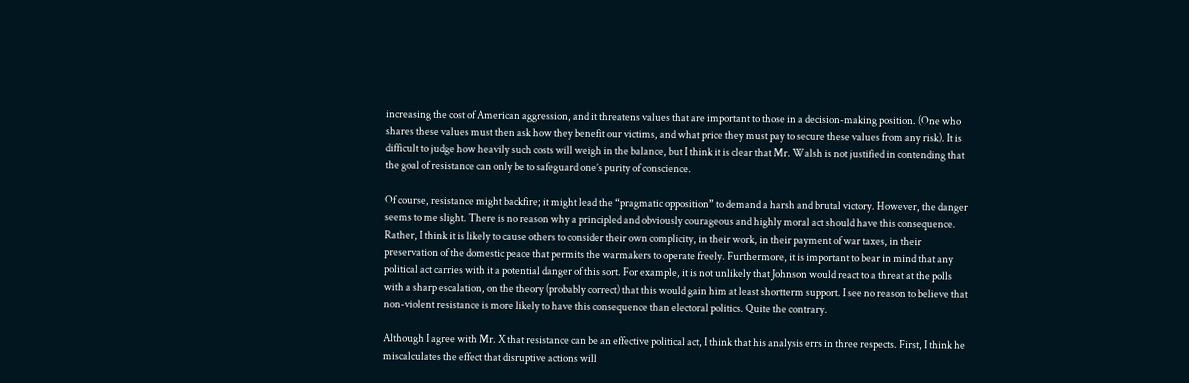increasing the cost of American aggression, and it threatens values that are important to those in a decision-making position. (One who shares these values must then ask how they benefit our victims, and what price they must pay to secure these values from any risk). It is difficult to judge how heavily such costs will weigh in the balance, but I think it is clear that Mr. Walsh is not justified in contending that the goal of resistance can only be to safeguard one’s purity of conscience.

Of course, resistance might backfire; it might lead the “pragmatic opposition” to demand a harsh and brutal victory. However, the danger seems to me slight. There is no reason why a principled and obviously courageous and highly moral act should have this consequence. Rather, I think it is likely to cause others to consider their own complicity, in their work, in their payment of war taxes, in their preservation of the domestic peace that permits the warmakers to operate freely. Furthermore, it is important to bear in mind that any political act carries with it a potential danger of this sort. For example, it is not unlikely that Johnson would react to a threat at the polls with a sharp escalation, on the theory (probably correct) that this would gain him at least shortterm support. I see no reason to believe that non-violent resistance is more likely to have this consequence than electoral politics. Quite the contrary.

Although I agree with Mr. X that resistance can be an effective political act, I think that his analysis errs in three respects. First, I think he miscalculates the effect that disruptive actions will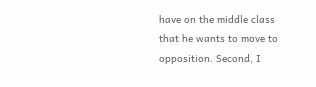have on the middle class that he wants to move to opposition. Second, I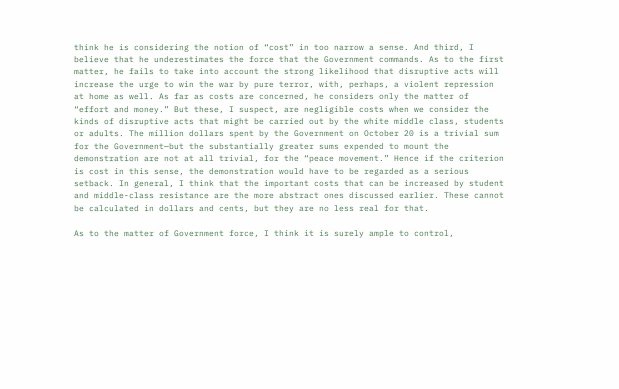think he is considering the notion of “cost” in too narrow a sense. And third, I believe that he underestimates the force that the Government commands. As to the first matter, he fails to take into account the strong likelihood that disruptive acts will increase the urge to win the war by pure terror, with, perhaps, a violent repression at home as well. As far as costs are concerned, he considers only the matter of “effort and money.” But these, I suspect, are negligible costs when we consider the kinds of disruptive acts that might be carried out by the white middle class, students or adults. The million dollars spent by the Government on October 20 is a trivial sum for the Government—but the substantially greater sums expended to mount the demonstration are not at all trivial, for the “peace movement.” Hence if the criterion is cost in this sense, the demonstration would have to be regarded as a serious setback. In general, I think that the important costs that can be increased by student and middle-class resistance are the more abstract ones discussed earlier. These cannot be calculated in dollars and cents, but they are no less real for that.

As to the matter of Government force, I think it is surely ample to control,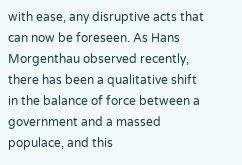with ease, any disruptive acts that can now be foreseen. As Hans Morgenthau observed recently, there has been a qualitative shift in the balance of force between a government and a massed populace, and this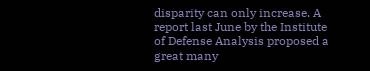disparity can only increase. A report last June by the Institute of Defense Analysis proposed a great many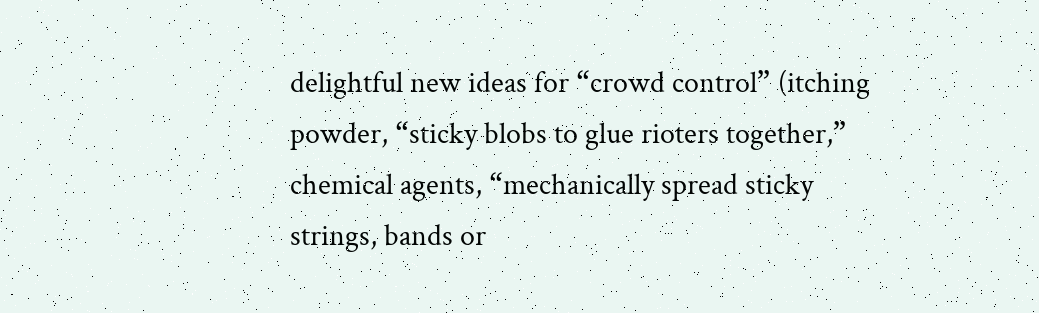delightful new ideas for “crowd control” (itching powder, “sticky blobs to glue rioters together,” chemical agents, “mechanically spread sticky strings, bands or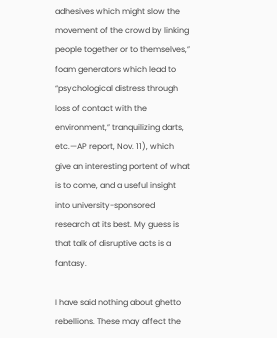adhesives which might slow the movement of the crowd by linking people together or to themselves,” foam generators which lead to “psychological distress through loss of contact with the environment,” tranquilizing darts, etc.—AP report, Nov. 11), which give an interesting portent of what is to come, and a useful insight into university-sponsored research at its best. My guess is that talk of disruptive acts is a fantasy.

I have said nothing about ghetto rebellions. These may affect the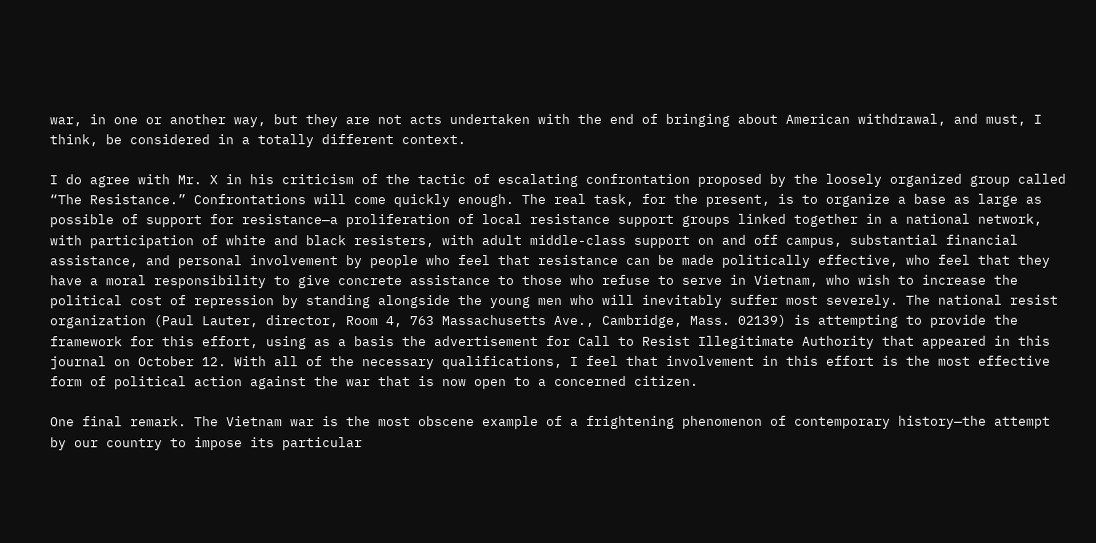war, in one or another way, but they are not acts undertaken with the end of bringing about American withdrawal, and must, I think, be considered in a totally different context.

I do agree with Mr. X in his criticism of the tactic of escalating confrontation proposed by the loosely organized group called “The Resistance.” Confrontations will come quickly enough. The real task, for the present, is to organize a base as large as possible of support for resistance—a proliferation of local resistance support groups linked together in a national network, with participation of white and black resisters, with adult middle-class support on and off campus, substantial financial assistance, and personal involvement by people who feel that resistance can be made politically effective, who feel that they have a moral responsibility to give concrete assistance to those who refuse to serve in Vietnam, who wish to increase the political cost of repression by standing alongside the young men who will inevitably suffer most severely. The national resist organization (Paul Lauter, director, Room 4, 763 Massachusetts Ave., Cambridge, Mass. 02139) is attempting to provide the framework for this effort, using as a basis the advertisement for Call to Resist Illegitimate Authority that appeared in this journal on October 12. With all of the necessary qualifications, I feel that involvement in this effort is the most effective form of political action against the war that is now open to a concerned citizen.

One final remark. The Vietnam war is the most obscene example of a frightening phenomenon of contemporary history—the attempt by our country to impose its particular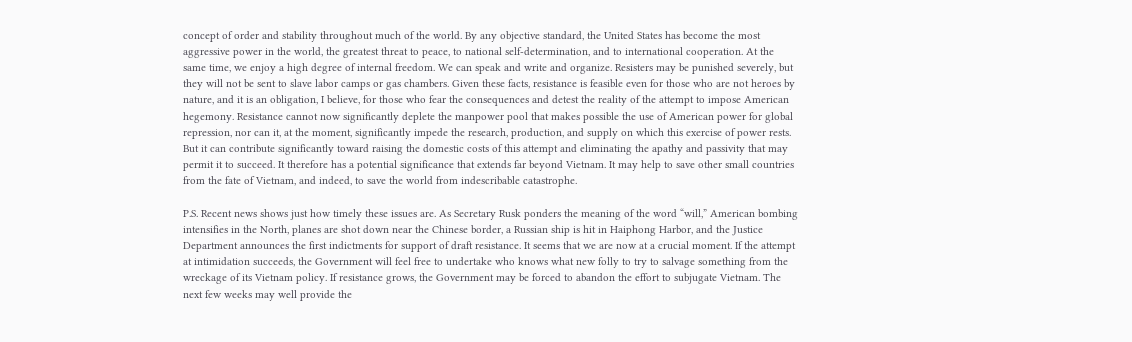concept of order and stability throughout much of the world. By any objective standard, the United States has become the most aggressive power in the world, the greatest threat to peace, to national self-determination, and to international cooperation. At the same time, we enjoy a high degree of internal freedom. We can speak and write and organize. Resisters may be punished severely, but they will not be sent to slave labor camps or gas chambers. Given these facts, resistance is feasible even for those who are not heroes by nature, and it is an obligation, I believe, for those who fear the consequences and detest the reality of the attempt to impose American hegemony. Resistance cannot now significantly deplete the manpower pool that makes possible the use of American power for global repression, nor can it, at the moment, significantly impede the research, production, and supply on which this exercise of power rests. But it can contribute significantly toward raising the domestic costs of this attempt and eliminating the apathy and passivity that may permit it to succeed. It therefore has a potential significance that extends far beyond Vietnam. It may help to save other small countries from the fate of Vietnam, and indeed, to save the world from indescribable catastrophe.

P.S. Recent news shows just how timely these issues are. As Secretary Rusk ponders the meaning of the word “will,” American bombing intensifies in the North, planes are shot down near the Chinese border, a Russian ship is hit in Haiphong Harbor, and the Justice Department announces the first indictments for support of draft resistance. It seems that we are now at a crucial moment. If the attempt at intimidation succeeds, the Government will feel free to undertake who knows what new folly to try to salvage something from the wreckage of its Vietnam policy. If resistance grows, the Government may be forced to abandon the effort to subjugate Vietnam. The next few weeks may well provide the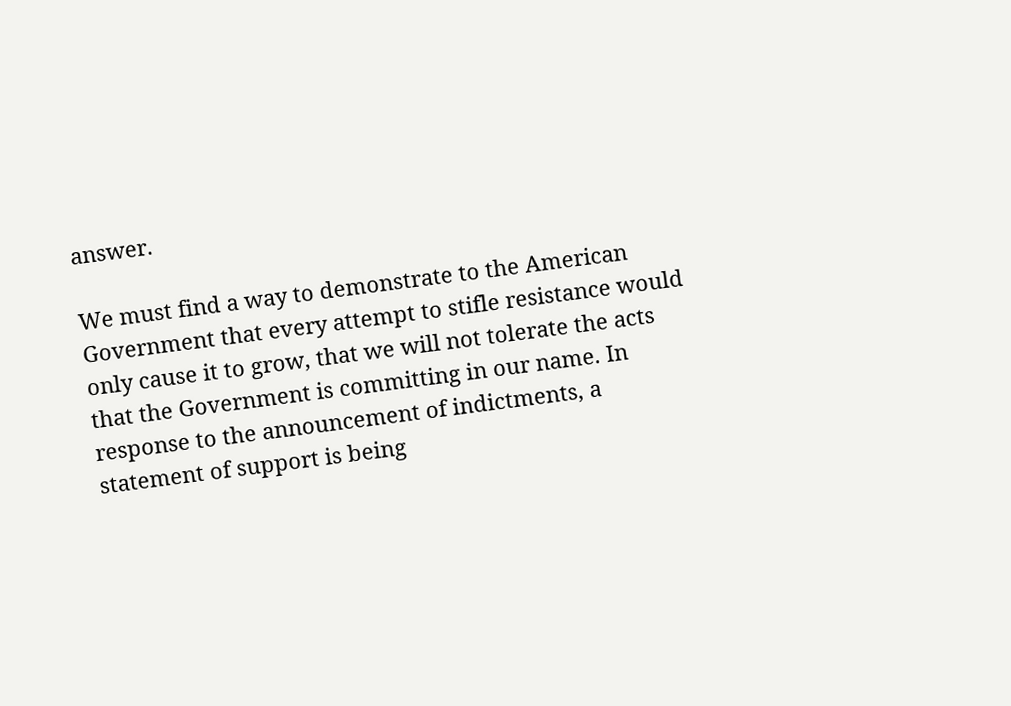answer.

We must find a way to demonstrate to the American Government that every attempt to stifle resistance would only cause it to grow, that we will not tolerate the acts that the Government is committing in our name. In response to the announcement of indictments, a statement of support is being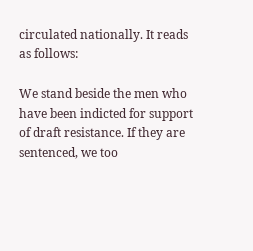circulated nationally. It reads as follows:

We stand beside the men who have been indicted for support of draft resistance. If they are sentenced, we too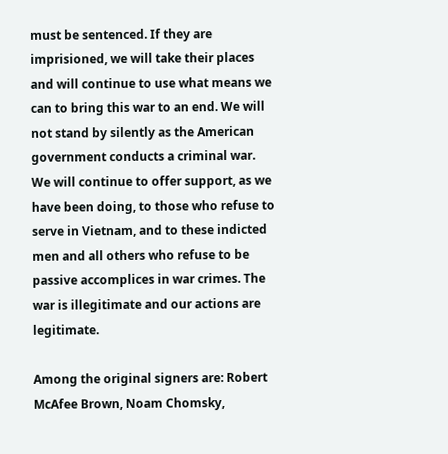must be sentenced. If they are imprisioned, we will take their places and will continue to use what means we can to bring this war to an end. We will not stand by silently as the American government conducts a criminal war. We will continue to offer support, as we have been doing, to those who refuse to serve in Vietnam, and to these indicted men and all others who refuse to be passive accomplices in war crimes. The war is illegitimate and our actions are legitimate.

Among the original signers are: Robert McAfee Brown, Noam Chomsky,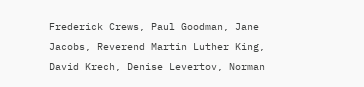Frederick Crews, Paul Goodman, Jane Jacobs, Reverend Martin Luther King, David Krech, Denise Levertov, Norman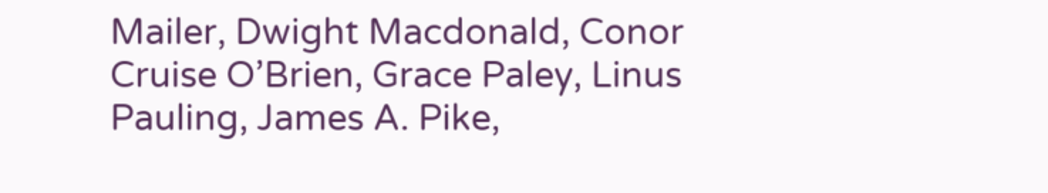Mailer, Dwight Macdonald, Conor Cruise O’Brien, Grace Paley, Linus Pauling, James A. Pike,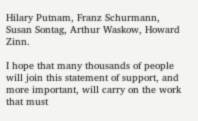Hilary Putnam, Franz Schurmann, Susan Sontag, Arthur Waskow, Howard Zinn.

I hope that many thousands of people will join this statement of support, and more important, will carry on the work that must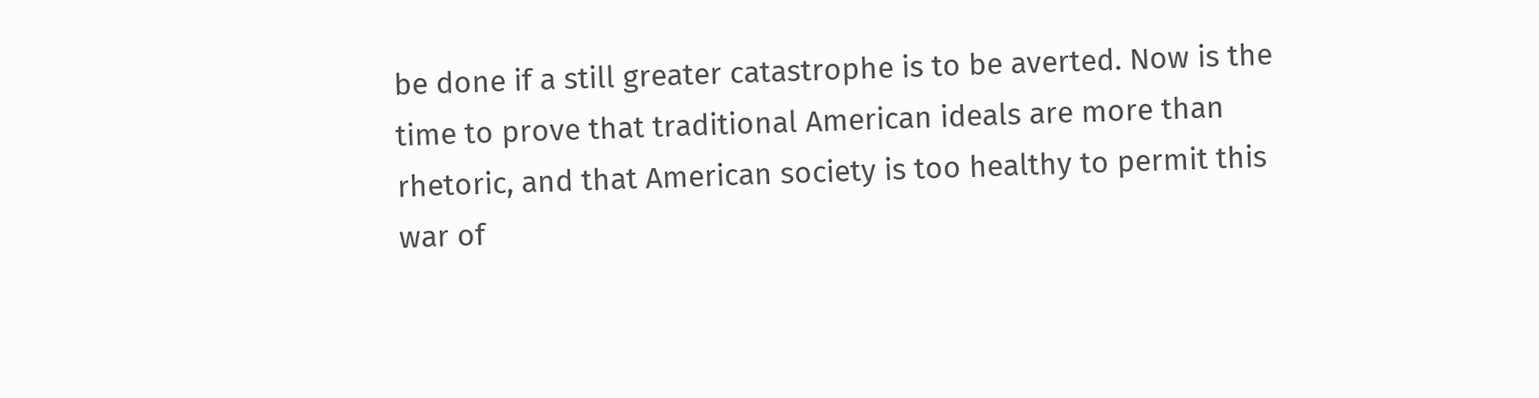be done if a still greater catastrophe is to be averted. Now is the time to prove that traditional American ideals are more than rhetoric, and that American society is too healthy to permit this war of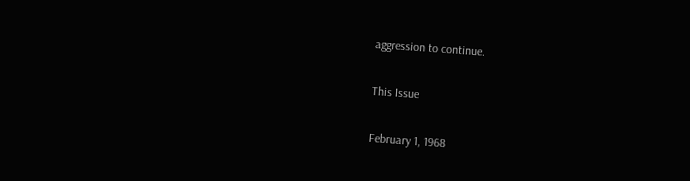aggression to continue.

This Issue

February 1, 1968